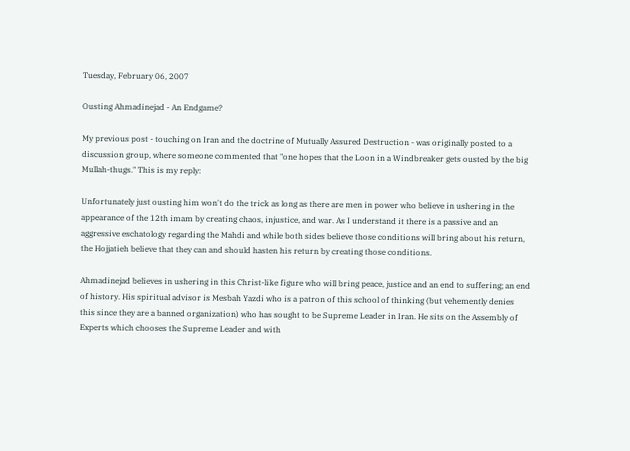Tuesday, February 06, 2007

Ousting Ahmadinejad - An Endgame?

My previous post - touching on Iran and the doctrine of Mutually Assured Destruction - was originally posted to a discussion group, where someone commented that "one hopes that the Loon in a Windbreaker gets ousted by the big Mullah-thugs." This is my reply:

Unfortunately just ousting him won't do the trick as long as there are men in power who believe in ushering in the appearance of the 12th imam by creating chaos, injustice, and war. As I understand it there is a passive and an aggressive eschatology regarding the Mahdi and while both sides believe those conditions will bring about his return, the Hojjatieh believe that they can and should hasten his return by creating those conditions.

Ahmadinejad believes in ushering in this Christ-like figure who will bring peace, justice and an end to suffering; an end of history. His spiritual advisor is Mesbah Yazdi who is a patron of this school of thinking (but vehemently denies this since they are a banned organization) who has sought to be Supreme Leader in Iran. He sits on the Assembly of Experts which chooses the Supreme Leader and with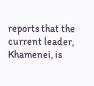reports that the current leader, Khamenei, is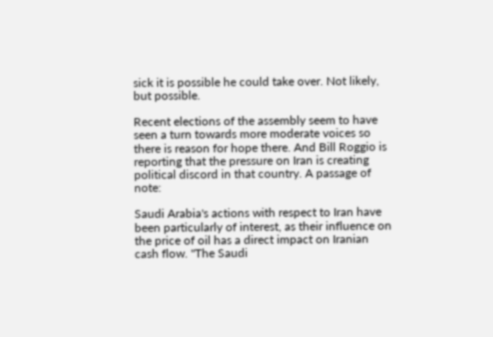sick it is possible he could take over. Not likely, but possible.

Recent elections of the assembly seem to have seen a turn towards more moderate voices so there is reason for hope there. And Bill Roggio is reporting that the pressure on Iran is creating political discord in that country. A passage of note:

Saudi Arabia's actions with respect to Iran have been particularly of interest, as their influence on the price of oil has a direct impact on Iranian cash flow. "The Saudi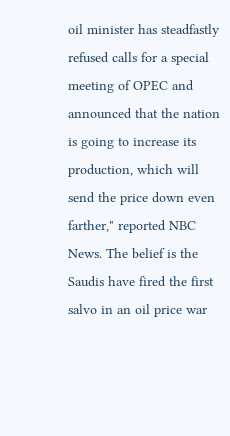oil minister has steadfastly refused calls for a special meeting of OPEC and announced that the nation is going to increase its production, which will send the price down even farther," reported NBC News. The belief is the Saudis have fired the first salvo in an oil price war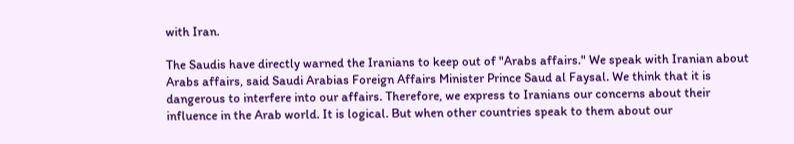with Iran.

The Saudis have directly warned the Iranians to keep out of "Arabs affairs." We speak with Iranian about Arabs affairs, said Saudi Arabias Foreign Affairs Minister Prince Saud al Faysal. We think that it is dangerous to interfere into our affairs. Therefore, we express to Iranians our concerns about their influence in the Arab world. It is logical. But when other countries speak to them about our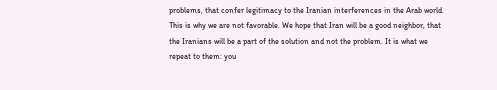problems, that confer legitimacy to the Iranian interferences in the Arab world. This is why we are not favorable. We hope that Iran will be a good neighbor, that the Iranians will be a part of the solution and not the problem. It is what we repeat to them: you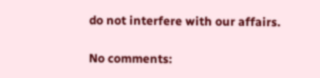do not interfere with our affairs.

No comments: